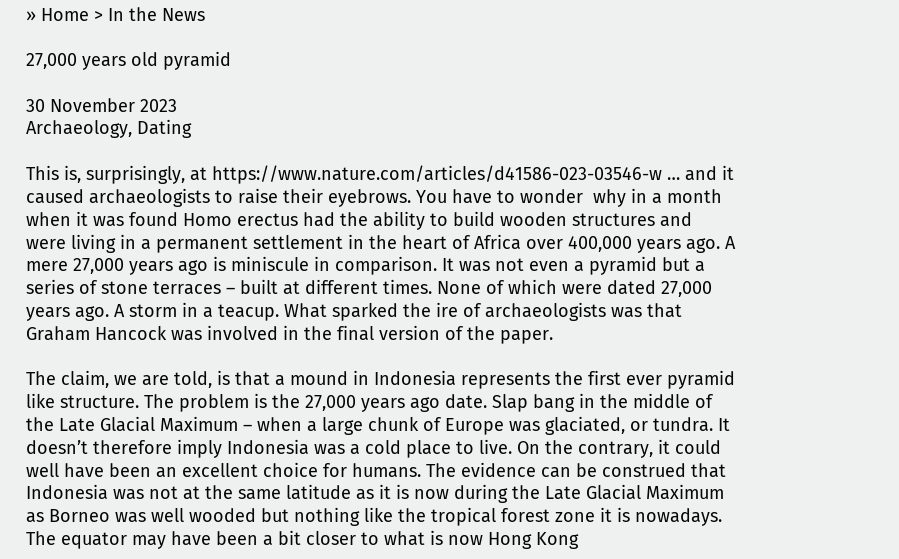» Home > In the News

27,000 years old pyramid

30 November 2023
Archaeology, Dating

This is, surprisingly, at https://www.nature.com/articles/d41586-023-03546-w … and it caused archaeologists to raise their eyebrows. You have to wonder  why in a month when it was found Homo erectus had the ability to build wooden structures and were living in a permanent settlement in the heart of Africa over 400,000 years ago. A mere 27,000 years ago is miniscule in comparison. It was not even a pyramid but a series of stone terraces – built at different times. None of which were dated 27,000 years ago. A storm in a teacup. What sparked the ire of archaeologists was that Graham Hancock was involved in the final version of the paper.

The claim, we are told, is that a mound in Indonesia represents the first ever pyramid like structure. The problem is the 27,000 years ago date. Slap bang in the middle of the Late Glacial Maximum – when a large chunk of Europe was glaciated, or tundra. It doesn’t therefore imply Indonesia was a cold place to live. On the contrary, it could well have been an excellent choice for humans. The evidence can be construed that Indonesia was not at the same latitude as it is now during the Late Glacial Maximum as Borneo was well wooded but nothing like the tropical forest zone it is nowadays. The equator may have been a bit closer to what is now Hong Kong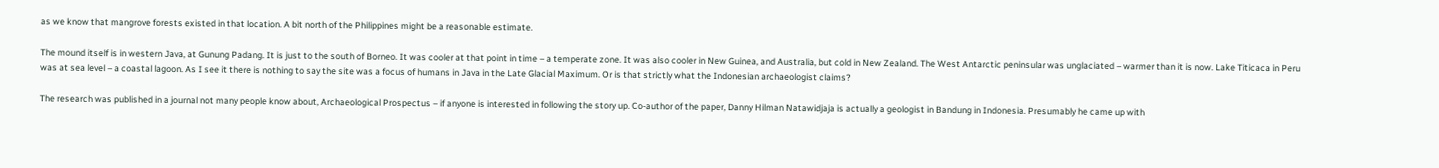as we know that mangrove forests existed in that location. A bit north of the Philippines might be a reasonable estimate.

The mound itself is in western Java, at Gunung Padang. It is just to the south of Borneo. It was cooler at that point in time – a temperate zone. It was also cooler in New Guinea, and Australia, but cold in New Zealand. The West Antarctic peninsular was unglaciated – warmer than it is now. Lake Titicaca in Peru was at sea level – a coastal lagoon. As I see it there is nothing to say the site was a focus of humans in Java in the Late Glacial Maximum. Or is that strictly what the Indonesian archaeologist claims?

The research was published in a journal not many people know about, Archaeological Prospectus – if anyone is interested in following the story up. Co-author of the paper, Danny Hilman Natawidjaja is actually a geologist in Bandung in Indonesia. Presumably he came up with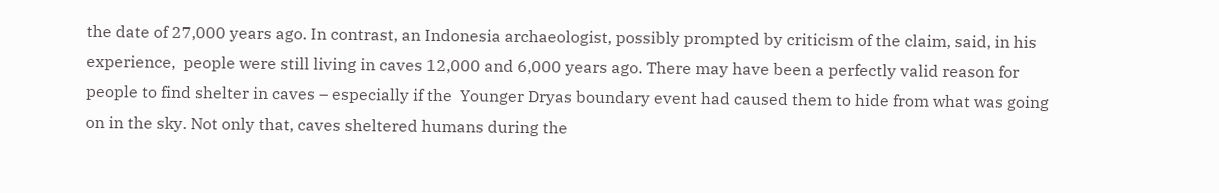the date of 27,000 years ago. In contrast, an Indonesia archaeologist, possibly prompted by criticism of the claim, said, in his experience,  people were still living in caves 12,000 and 6,000 years ago. There may have been a perfectly valid reason for people to find shelter in caves – especially if the  Younger Dryas boundary event had caused them to hide from what was going on in the sky. Not only that, caves sheltered humans during the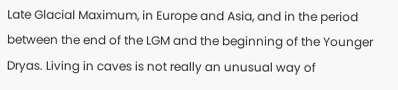Late Glacial Maximum, in Europe and Asia, and in the period between the end of the LGM and the beginning of the Younger Dryas. Living in caves is not really an unusual way of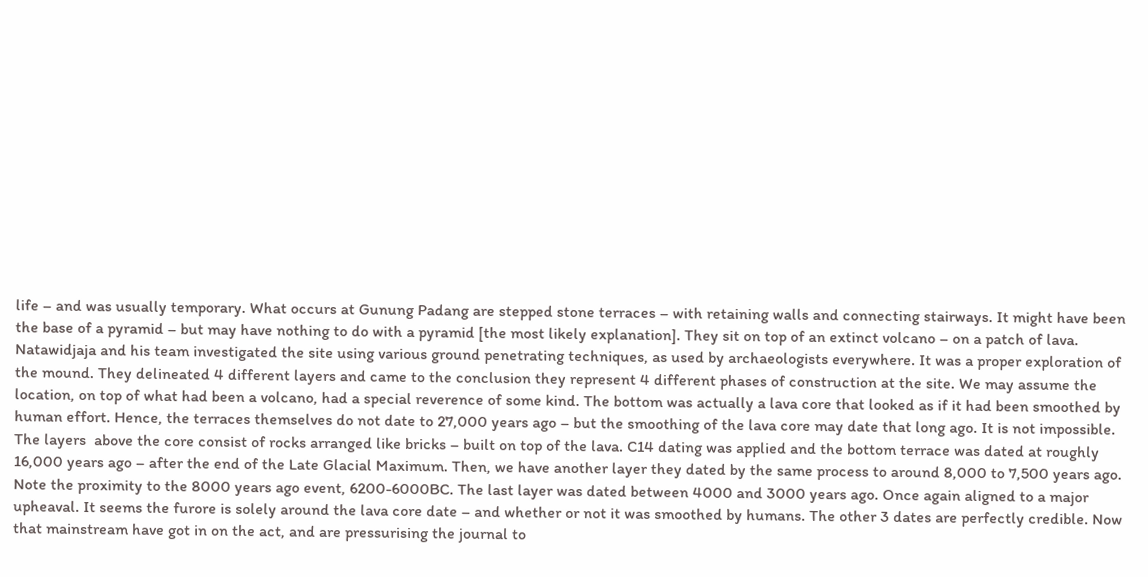life – and was usually temporary. What occurs at Gunung Padang are stepped stone terraces – with retaining walls and connecting stairways. It might have been the base of a pyramid – but may have nothing to do with a pyramid [the most likely explanation]. They sit on top of an extinct volcano – on a patch of lava. Natawidjaja and his team investigated the site using various ground penetrating techniques, as used by archaeologists everywhere. It was a proper exploration of the mound. They delineated 4 different layers and came to the conclusion they represent 4 different phases of construction at the site. We may assume the location, on top of what had been a volcano, had a special reverence of some kind. The bottom was actually a lava core that looked as if it had been smoothed by human effort. Hence, the terraces themselves do not date to 27,000 years ago – but the smoothing of the lava core may date that long ago. It is not impossible. The layers  above the core consist of rocks arranged like bricks – built on top of the lava. C14 dating was applied and the bottom terrace was dated at roughly 16,000 years ago – after the end of the Late Glacial Maximum. Then, we have another layer they dated by the same process to around 8,000 to 7,500 years ago. Note the proximity to the 8000 years ago event, 6200-6000BC. The last layer was dated between 4000 and 3000 years ago. Once again aligned to a major upheaval. It seems the furore is solely around the lava core date – and whether or not it was smoothed by humans. The other 3 dates are perfectly credible. Now that mainstream have got in on the act, and are pressurising the journal to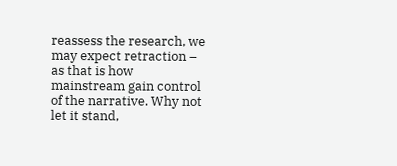reassess the research, we may expect retraction – as that is how mainstream gain control of the narrative. Why not let it stand,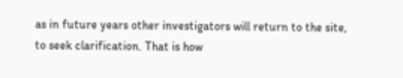as in future years other investigators will return to the site, to seek clarification. That is how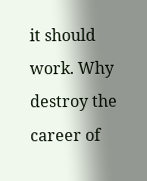it should work. Why destroy the career of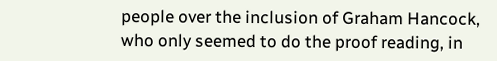people over the inclusion of Graham Hancock, who only seemed to do the proof reading, in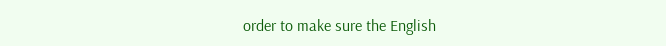order to make sure the English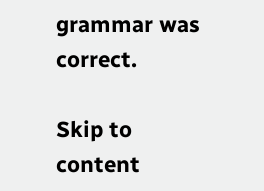grammar was correct.

Skip to content